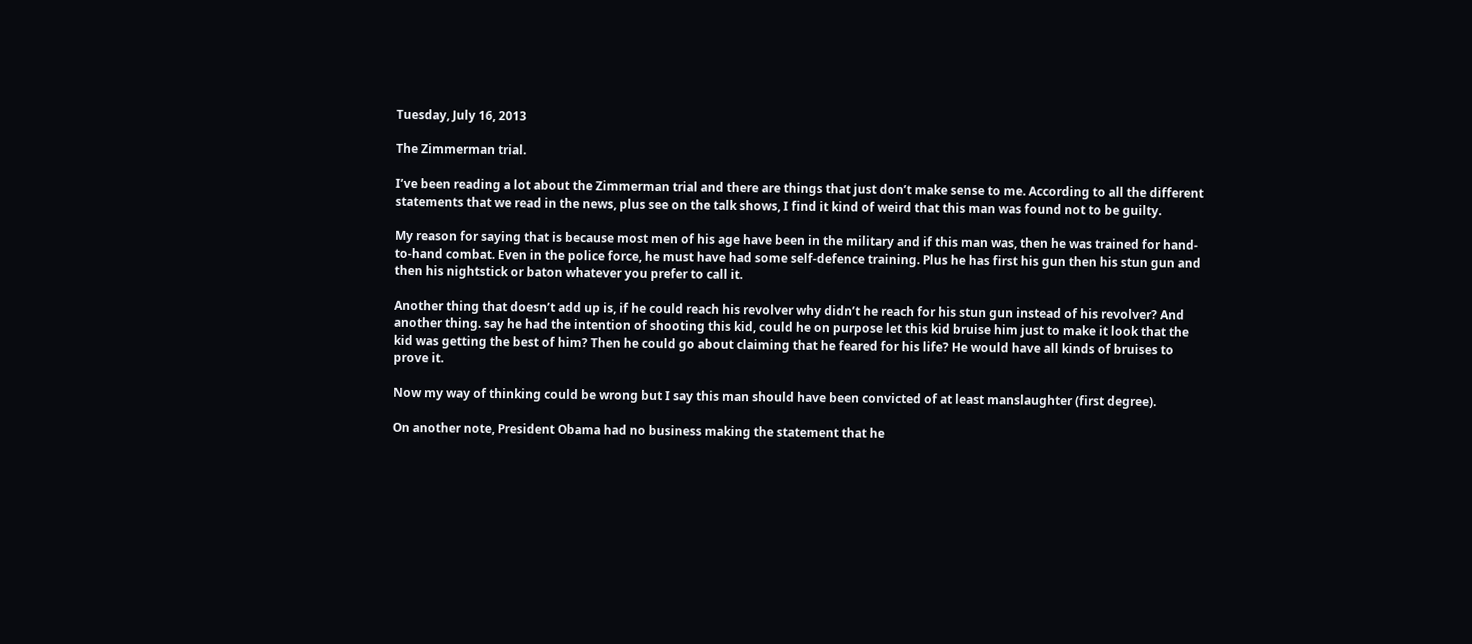Tuesday, July 16, 2013

The Zimmerman trial.

I’ve been reading a lot about the Zimmerman trial and there are things that just don’t make sense to me. According to all the different statements that we read in the news, plus see on the talk shows, I find it kind of weird that this man was found not to be guilty.

My reason for saying that is because most men of his age have been in the military and if this man was, then he was trained for hand-to-hand combat. Even in the police force, he must have had some self-defence training. Plus he has first his gun then his stun gun and then his nightstick or baton whatever you prefer to call it.

Another thing that doesn’t add up is, if he could reach his revolver why didn’t he reach for his stun gun instead of his revolver? And another thing. say he had the intention of shooting this kid, could he on purpose let this kid bruise him just to make it look that the kid was getting the best of him? Then he could go about claiming that he feared for his life? He would have all kinds of bruises to prove it.

Now my way of thinking could be wrong but I say this man should have been convicted of at least manslaughter (first degree).

On another note, President Obama had no business making the statement that he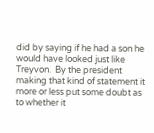did by saying if he had a son he would have looked just like Treyvon.  By the president making that kind of statement it more or less put some doubt as to whether it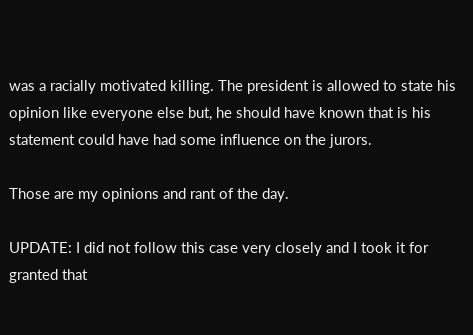was a racially motivated killing. The president is allowed to state his opinion like everyone else but, he should have known that is his statement could have had some influence on the jurors.

Those are my opinions and rant of the day.

UPDATE: I did not follow this case very closely and I took it for granted that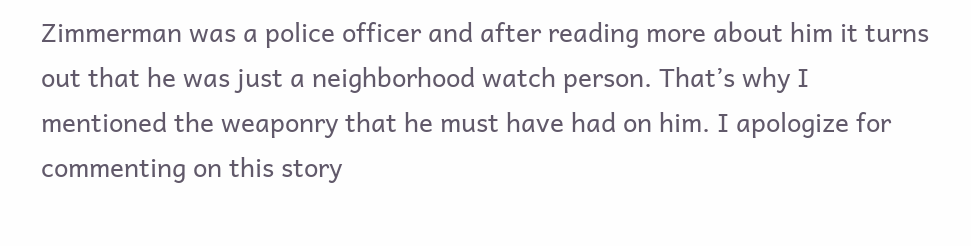Zimmerman was a police officer and after reading more about him it turns out that he was just a neighborhood watch person. That’s why I mentioned the weaponry that he must have had on him. I apologize for commenting on this story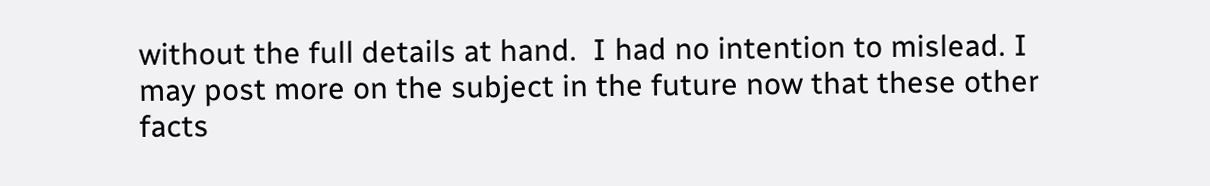without the full details at hand.  I had no intention to mislead. I may post more on the subject in the future now that these other facts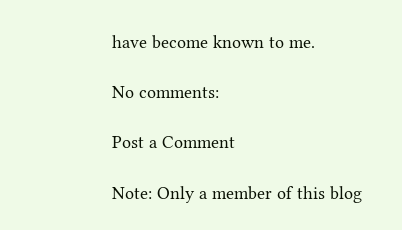have become known to me.

No comments:

Post a Comment

Note: Only a member of this blog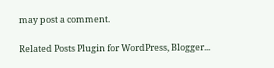may post a comment.

Related Posts Plugin for WordPress, Blogger...